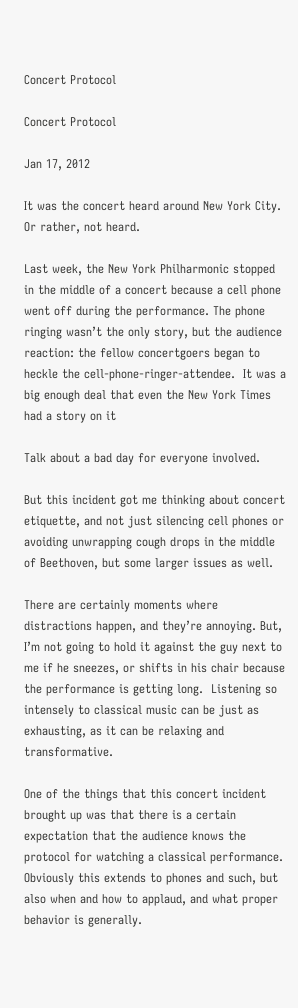Concert Protocol

Concert Protocol

Jan 17, 2012

It was the concert heard around New York City. Or rather, not heard.

Last week, the New York Philharmonic stopped in the middle of a concert because a cell phone went off during the performance. The phone ringing wasn’t the only story, but the audience reaction: the fellow concertgoers began to heckle the cell-phone-ringer-attendee.  It was a big enough deal that even the New York Times had a story on it

Talk about a bad day for everyone involved.

But this incident got me thinking about concert etiquette, and not just silencing cell phones or avoiding unwrapping cough drops in the middle of Beethoven, but some larger issues as well.

There are certainly moments where distractions happen, and they’re annoying. But, I’m not going to hold it against the guy next to me if he sneezes, or shifts in his chair because the performance is getting long.  Listening so intensely to classical music can be just as exhausting, as it can be relaxing and transformative.

One of the things that this concert incident brought up was that there is a certain expectation that the audience knows the protocol for watching a classical performance.  Obviously this extends to phones and such, but also when and how to applaud, and what proper behavior is generally.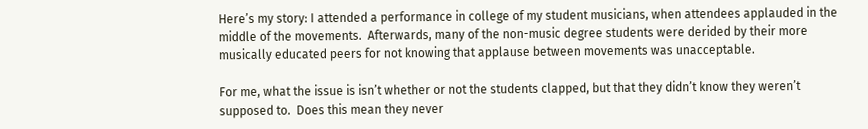Here’s my story: I attended a performance in college of my student musicians, when attendees applauded in the middle of the movements.  Afterwards, many of the non-music degree students were derided by their more musically educated peers for not knowing that applause between movements was unacceptable.

For me, what the issue is isn’t whether or not the students clapped, but that they didn’t know they weren’t supposed to.  Does this mean they never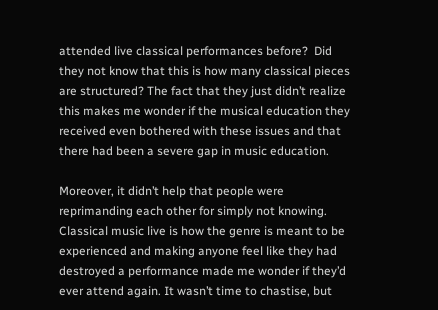attended live classical performances before?  Did they not know that this is how many classical pieces are structured? The fact that they just didn’t realize this makes me wonder if the musical education they received even bothered with these issues and that there had been a severe gap in music education.

Moreover, it didn’t help that people were reprimanding each other for simply not knowing. Classical music live is how the genre is meant to be experienced and making anyone feel like they had destroyed a performance made me wonder if they’d ever attend again. It wasn’t time to chastise, but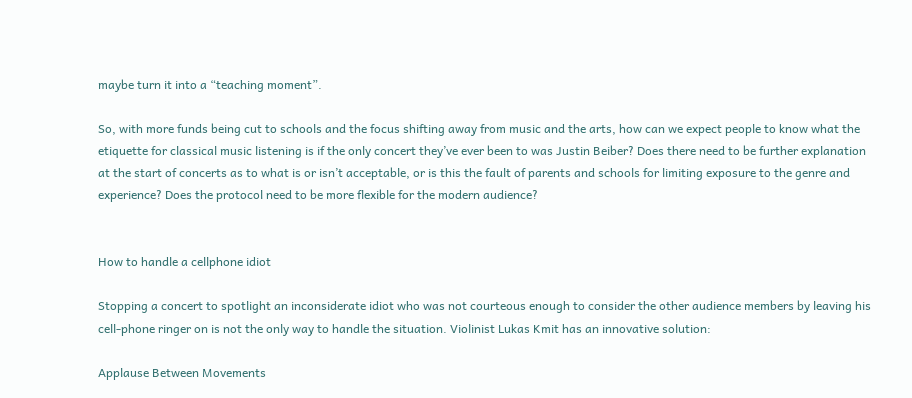maybe turn it into a “teaching moment”.

So, with more funds being cut to schools and the focus shifting away from music and the arts, how can we expect people to know what the etiquette for classical music listening is if the only concert they’ve ever been to was Justin Beiber? Does there need to be further explanation at the start of concerts as to what is or isn’t acceptable, or is this the fault of parents and schools for limiting exposure to the genre and experience? Does the protocol need to be more flexible for the modern audience?


How to handle a cellphone idiot

Stopping a concert to spotlight an inconsiderate idiot who was not courteous enough to consider the other audience members by leaving his cell-phone ringer on is not the only way to handle the situation. Violinist Lukas Kmit has an innovative solution:

Applause Between Movements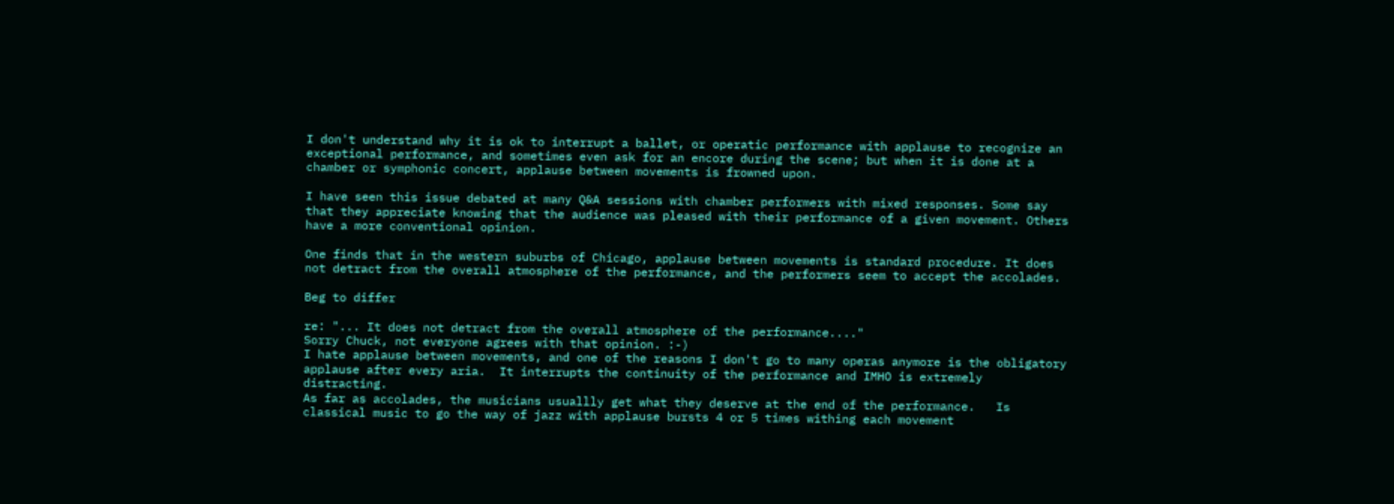I don't understand why it is ok to interrupt a ballet, or operatic performance with applause to recognize an exceptional performance, and sometimes even ask for an encore during the scene; but when it is done at a chamber or symphonic concert, applause between movements is frowned upon.

I have seen this issue debated at many Q&A sessions with chamber performers with mixed responses. Some say that they appreciate knowing that the audience was pleased with their performance of a given movement. Others have a more conventional opinion.

One finds that in the western suburbs of Chicago, applause between movements is standard procedure. It does not detract from the overall atmosphere of the performance, and the performers seem to accept the accolades.

Beg to differ

re: "... It does not detract from the overall atmosphere of the performance...."
Sorry Chuck, not everyone agrees with that opinion. :-)
I hate applause between movements, and one of the reasons I don't go to many operas anymore is the obligatory applause after every aria.  It interrupts the continuity of the performance and IMHO is extremely distracting.
As far as accolades, the musicians usuallly get what they deserve at the end of the performance.   Is classical music to go the way of jazz with applause bursts 4 or 5 times withing each movement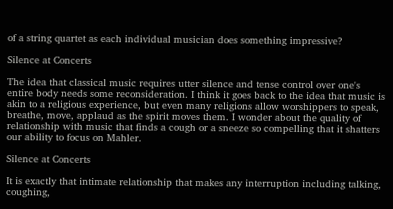of a string quartet as each individual musician does something impressive?

Silence at Concerts

The idea that classical music requires utter silence and tense control over one's entire body needs some reconsideration. I think it goes back to the idea that music is akin to a religious experience, but even many religions allow worshippers to speak, breathe, move, applaud as the spirit moves them. I wonder about the quality of relationship with music that finds a cough or a sneeze so compelling that it shatters our ability to focus on Mahler.

Silence at Concerts

It is exactly that intimate relationship that makes any interruption including talking, coughing,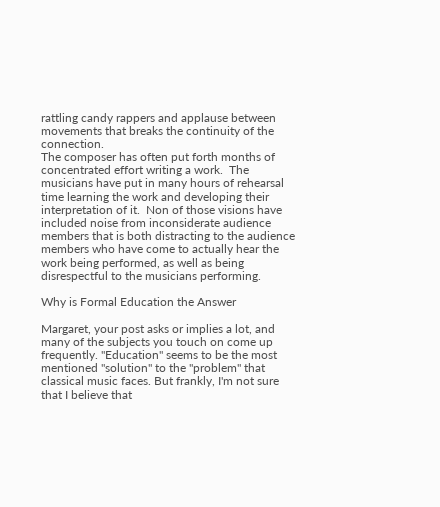rattling candy rappers and applause between movements that breaks the continuity of the connection.
The composer has often put forth months of concentrated effort writing a work.  The musicians have put in many hours of rehearsal time learning the work and developing their interpretation of it.  Non of those visions have included noise from inconsiderate audience members that is both distracting to the audience members who have come to actually hear the work being performed, as well as being disrespectful to the musicians performing.

Why is Formal Education the Answer

Margaret, your post asks or implies a lot, and many of the subjects you touch on come up frequently. "Education" seems to be the most mentioned "solution" to the "problem" that classical music faces. But frankly, I'm not sure that I believe that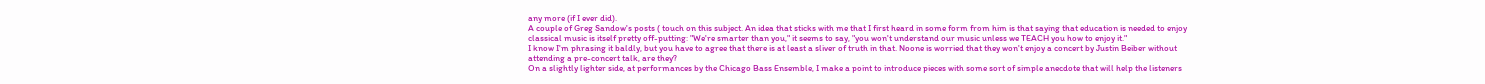any more (if I ever did).
A couple of Greg Sandow's posts ( touch on this subject. An idea that sticks with me that I first heard in some form from him is that saying that education is needed to enjoy classical music is itself pretty off-putting: "We're smarter than you," it seems to say, "you won't understand our music unless we TEACH you how to enjoy it."
I know I'm phrasing it baldly, but you have to agree that there is at least a sliver of truth in that. Noone is worried that they won't enjoy a concert by Justin Beiber without attending a pre-concert talk, are they?
On a slightly lighter side, at performances by the Chicago Bass Ensemble, I make a point to introduce pieces with some sort of simple anecdote that will help the listeners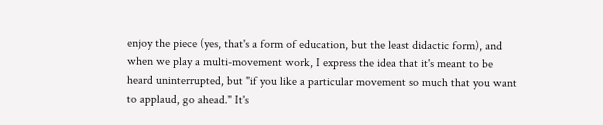enjoy the piece (yes, that's a form of education, but the least didactic form), and when we play a multi-movement work, I express the idea that it's meant to be heard uninterrupted, but "if you like a particular movement so much that you want to applaud, go ahead." It's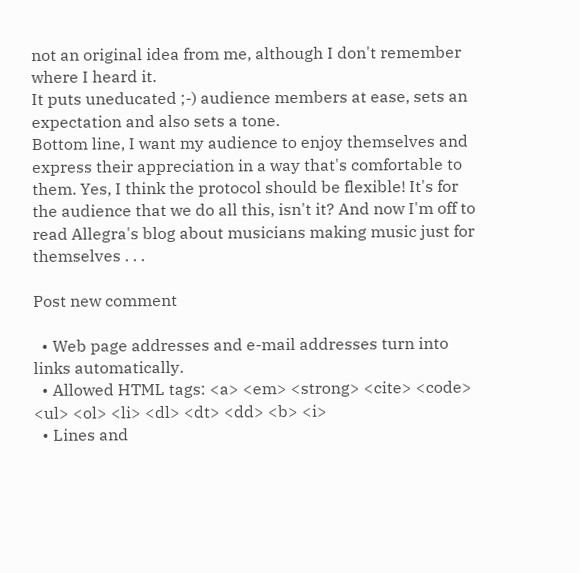not an original idea from me, although I don't remember where I heard it.
It puts uneducated ;-) audience members at ease, sets an expectation and also sets a tone.
Bottom line, I want my audience to enjoy themselves and express their appreciation in a way that's comfortable to them. Yes, I think the protocol should be flexible! It's for the audience that we do all this, isn't it? And now I'm off to read Allegra's blog about musicians making music just for themselves . . .

Post new comment

  • Web page addresses and e-mail addresses turn into links automatically.
  • Allowed HTML tags: <a> <em> <strong> <cite> <code> <ul> <ol> <li> <dl> <dt> <dd> <b> <i>
  • Lines and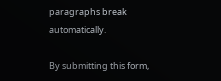paragraphs break automatically.

By submitting this form,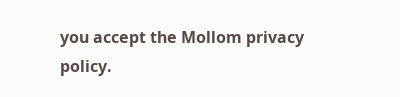you accept the Mollom privacy policy.